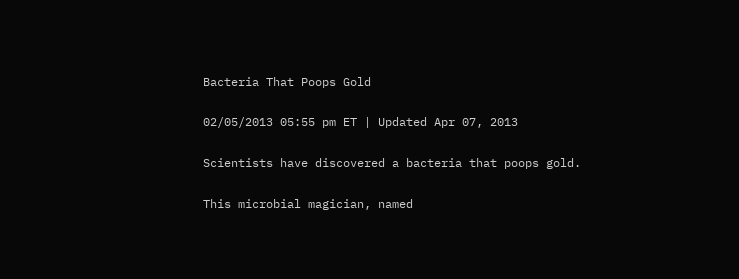Bacteria That Poops Gold

02/05/2013 05:55 pm ET | Updated Apr 07, 2013

Scientists have discovered a bacteria that poops gold.

This microbial magician, named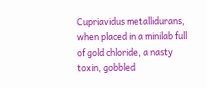Cupriavidus metallidurans, when placed in a minilab full of gold chloride, a nasty toxin, gobbled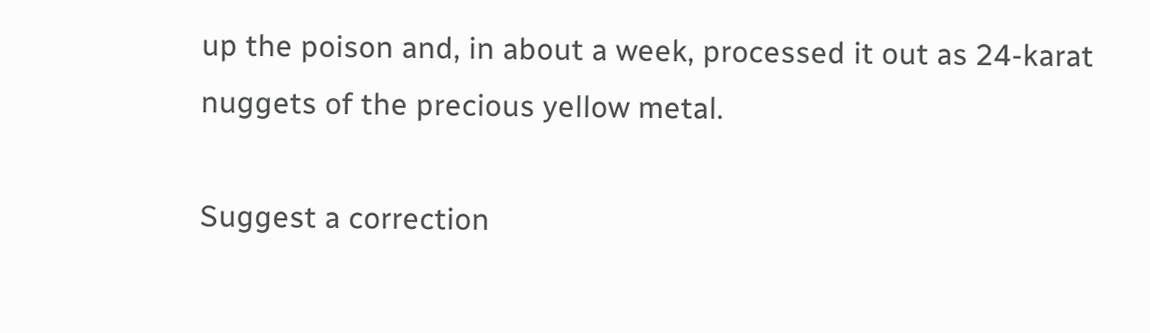up the poison and, in about a week, processed it out as 24-karat nuggets of the precious yellow metal.

Suggest a correction